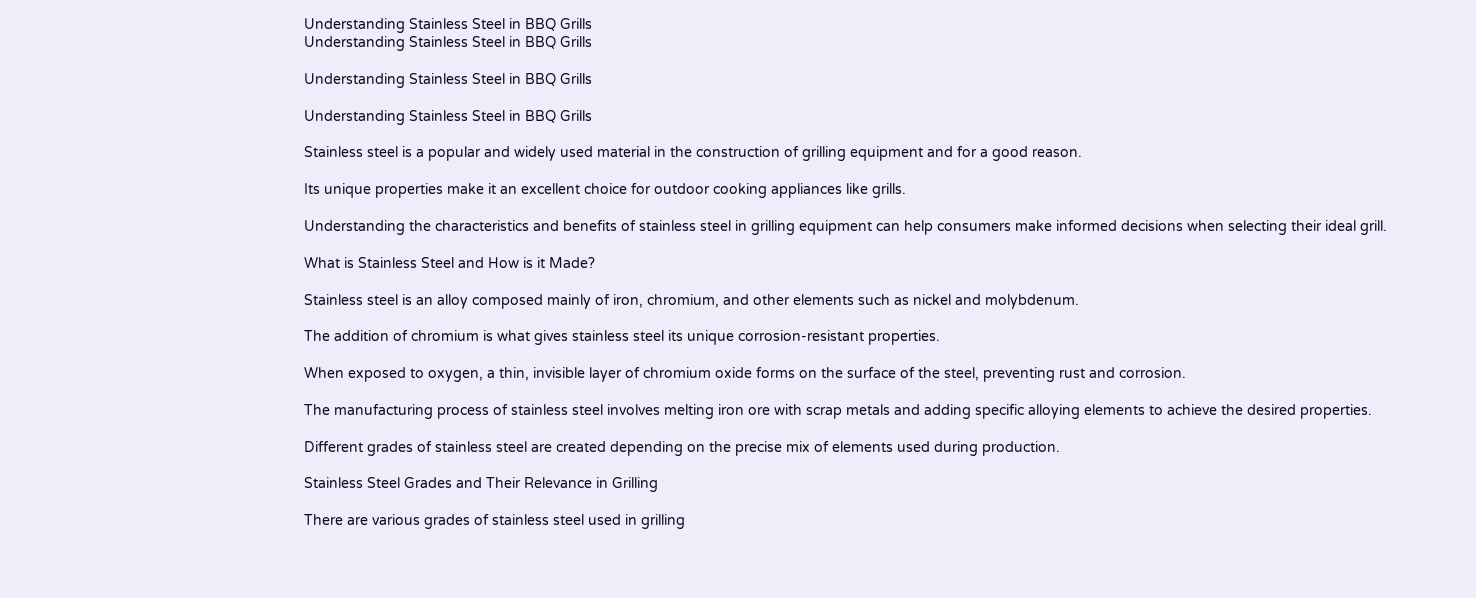Understanding Stainless Steel in BBQ Grills
Understanding Stainless Steel in BBQ Grills

Understanding Stainless Steel in BBQ Grills

Understanding Stainless Steel in BBQ Grills

Stainless steel is a popular and widely used material in the construction of grilling equipment and for a good reason.

Its unique properties make it an excellent choice for outdoor cooking appliances like grills.

Understanding the characteristics and benefits of stainless steel in grilling equipment can help consumers make informed decisions when selecting their ideal grill.

What is Stainless Steel and How is it Made?

Stainless steel is an alloy composed mainly of iron, chromium, and other elements such as nickel and molybdenum.

The addition of chromium is what gives stainless steel its unique corrosion-resistant properties.

When exposed to oxygen, a thin, invisible layer of chromium oxide forms on the surface of the steel, preventing rust and corrosion.

The manufacturing process of stainless steel involves melting iron ore with scrap metals and adding specific alloying elements to achieve the desired properties.

Different grades of stainless steel are created depending on the precise mix of elements used during production.

Stainless Steel Grades and Their Relevance in Grilling

There are various grades of stainless steel used in grilling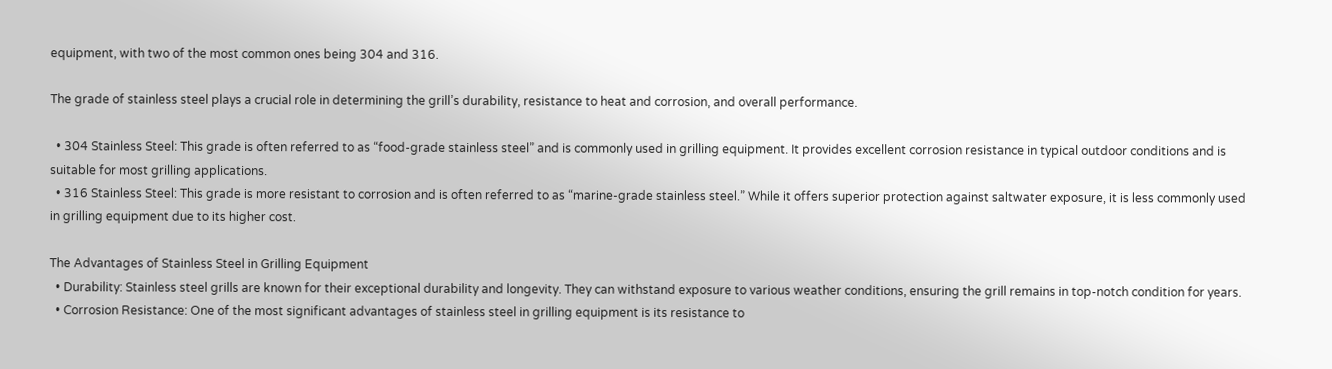equipment, with two of the most common ones being 304 and 316.

The grade of stainless steel plays a crucial role in determining the grill’s durability, resistance to heat and corrosion, and overall performance.

  • 304 Stainless Steel: This grade is often referred to as “food-grade stainless steel” and is commonly used in grilling equipment. It provides excellent corrosion resistance in typical outdoor conditions and is suitable for most grilling applications.
  • 316 Stainless Steel: This grade is more resistant to corrosion and is often referred to as “marine-grade stainless steel.” While it offers superior protection against saltwater exposure, it is less commonly used in grilling equipment due to its higher cost.

The Advantages of Stainless Steel in Grilling Equipment
  • Durability: Stainless steel grills are known for their exceptional durability and longevity. They can withstand exposure to various weather conditions, ensuring the grill remains in top-notch condition for years.
  • Corrosion Resistance: One of the most significant advantages of stainless steel in grilling equipment is its resistance to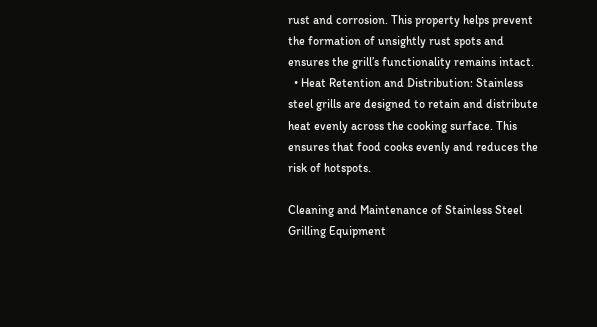rust and corrosion. This property helps prevent the formation of unsightly rust spots and ensures the grill’s functionality remains intact.
  • Heat Retention and Distribution: Stainless steel grills are designed to retain and distribute heat evenly across the cooking surface. This ensures that food cooks evenly and reduces the risk of hotspots.

Cleaning and Maintenance of Stainless Steel Grilling Equipment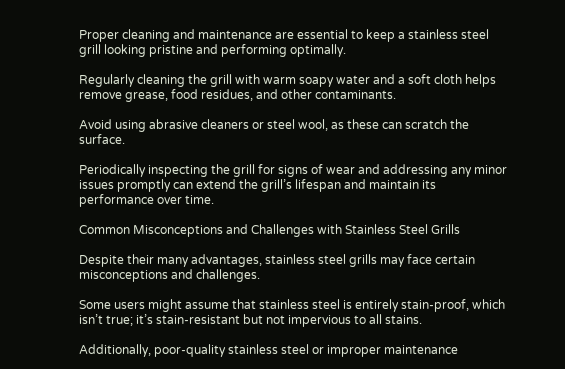Proper cleaning and maintenance are essential to keep a stainless steel grill looking pristine and performing optimally.

Regularly cleaning the grill with warm soapy water and a soft cloth helps remove grease, food residues, and other contaminants.

Avoid using abrasive cleaners or steel wool, as these can scratch the surface.

Periodically inspecting the grill for signs of wear and addressing any minor issues promptly can extend the grill’s lifespan and maintain its performance over time.

Common Misconceptions and Challenges with Stainless Steel Grills

Despite their many advantages, stainless steel grills may face certain misconceptions and challenges.

Some users might assume that stainless steel is entirely stain-proof, which isn’t true; it’s stain-resistant but not impervious to all stains.

Additionally, poor-quality stainless steel or improper maintenance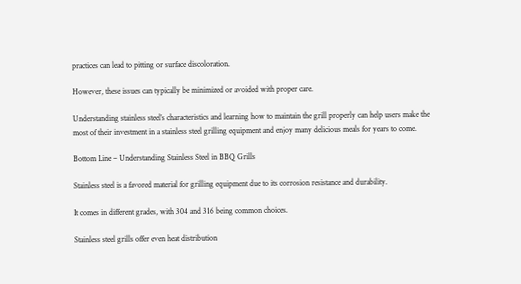practices can lead to pitting or surface discoloration.

However, these issues can typically be minimized or avoided with proper care.

Understanding stainless steel’s characteristics and learning how to maintain the grill properly can help users make the most of their investment in a stainless steel grilling equipment and enjoy many delicious meals for years to come.

Bottom Line – Understanding Stainless Steel in BBQ Grills

Stainless steel is a favored material for grilling equipment due to its corrosion resistance and durability.

It comes in different grades, with 304 and 316 being common choices.

Stainless steel grills offer even heat distribution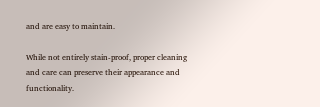and are easy to maintain.

While not entirely stain-proof, proper cleaning and care can preserve their appearance and functionality.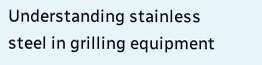Understanding stainless steel in grilling equipment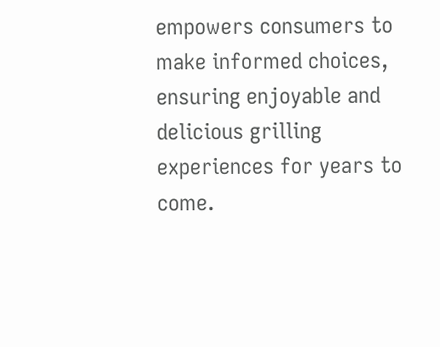empowers consumers to make informed choices, ensuring enjoyable and delicious grilling experiences for years to come.